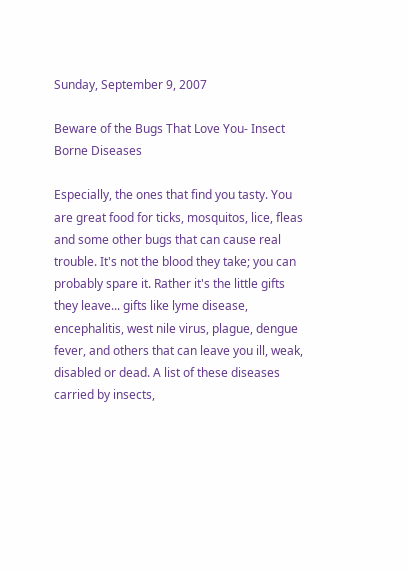Sunday, September 9, 2007

Beware of the Bugs That Love You- Insect Borne Diseases

Especially, the ones that find you tasty. You are great food for ticks, mosquitos, lice, fleas and some other bugs that can cause real trouble. It's not the blood they take; you can probably spare it. Rather it's the little gifts they leave... gifts like lyme disease, encephalitis, west nile virus, plague, dengue fever, and others that can leave you ill, weak, disabled or dead. A list of these diseases carried by insects,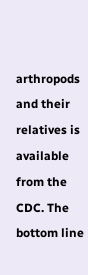arthropods and their relatives is available from the CDC. The bottom line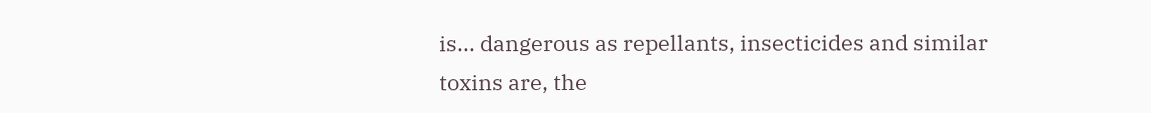is... dangerous as repellants, insecticides and similar toxins are, the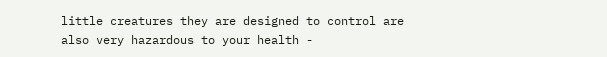little creatures they are designed to control are also very hazardous to your health -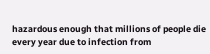hazardous enough that millions of people die every year due to infection from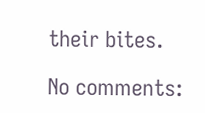their bites.

No comments: